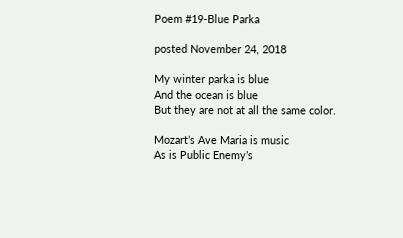Poem #19-Blue Parka

posted November 24, 2018

My winter parka is blue
And the ocean is blue
But they are not at all the same color.

Mozart’s Ave Maria is music
As is Public Enemy’s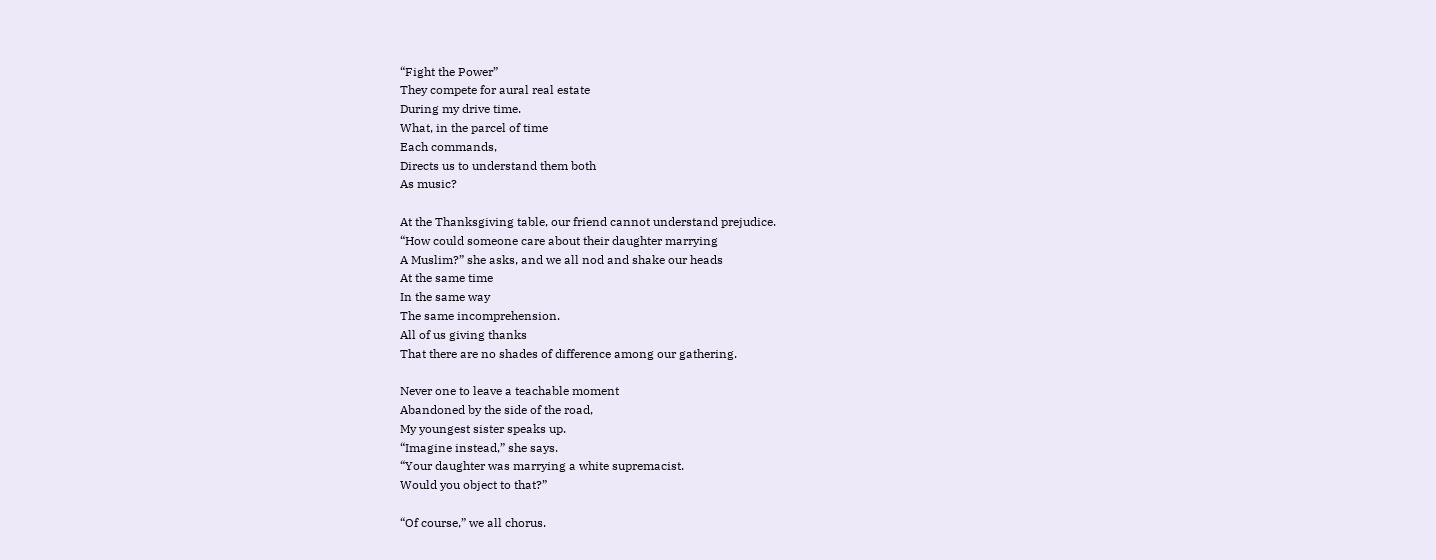“Fight the Power”
They compete for aural real estate
During my drive time.
What, in the parcel of time
Each commands,
Directs us to understand them both
As music?

At the Thanksgiving table, our friend cannot understand prejudice.
“How could someone care about their daughter marrying
A Muslim?” she asks, and we all nod and shake our heads
At the same time
In the same way
The same incomprehension.
All of us giving thanks
That there are no shades of difference among our gathering.

Never one to leave a teachable moment
Abandoned by the side of the road,
My youngest sister speaks up.
“Imagine instead,” she says.
“Your daughter was marrying a white supremacist.
Would you object to that?”

“Of course,” we all chorus.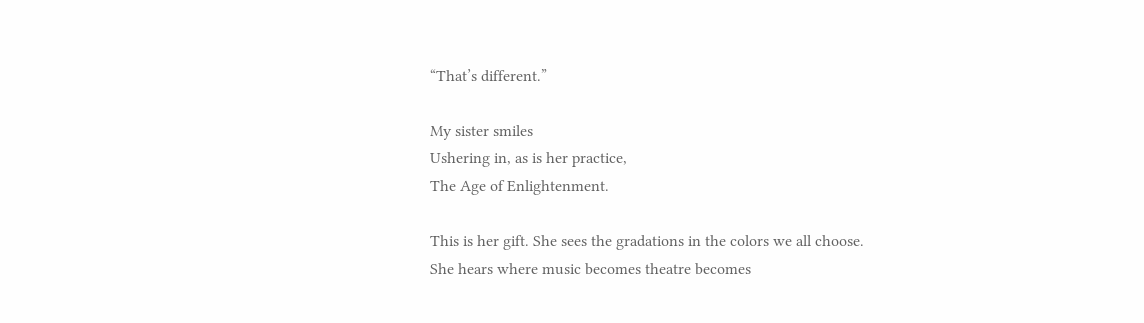“That’s different.”

My sister smiles
Ushering in, as is her practice,
The Age of Enlightenment.

This is her gift. She sees the gradations in the colors we all choose.
She hears where music becomes theatre becomes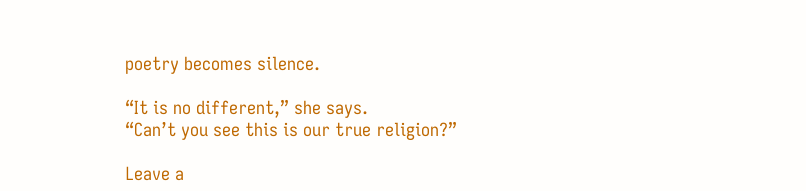poetry becomes silence.

“It is no different,” she says.
“Can’t you see this is our true religion?”

Leave a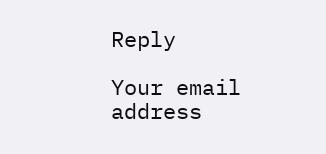Reply

Your email address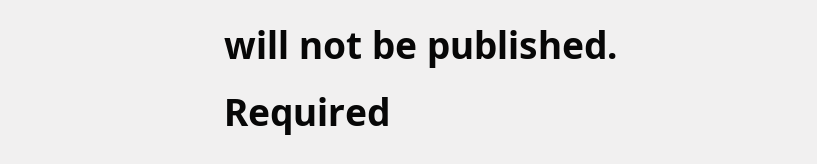will not be published. Required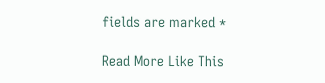fields are marked *

Read More Like This